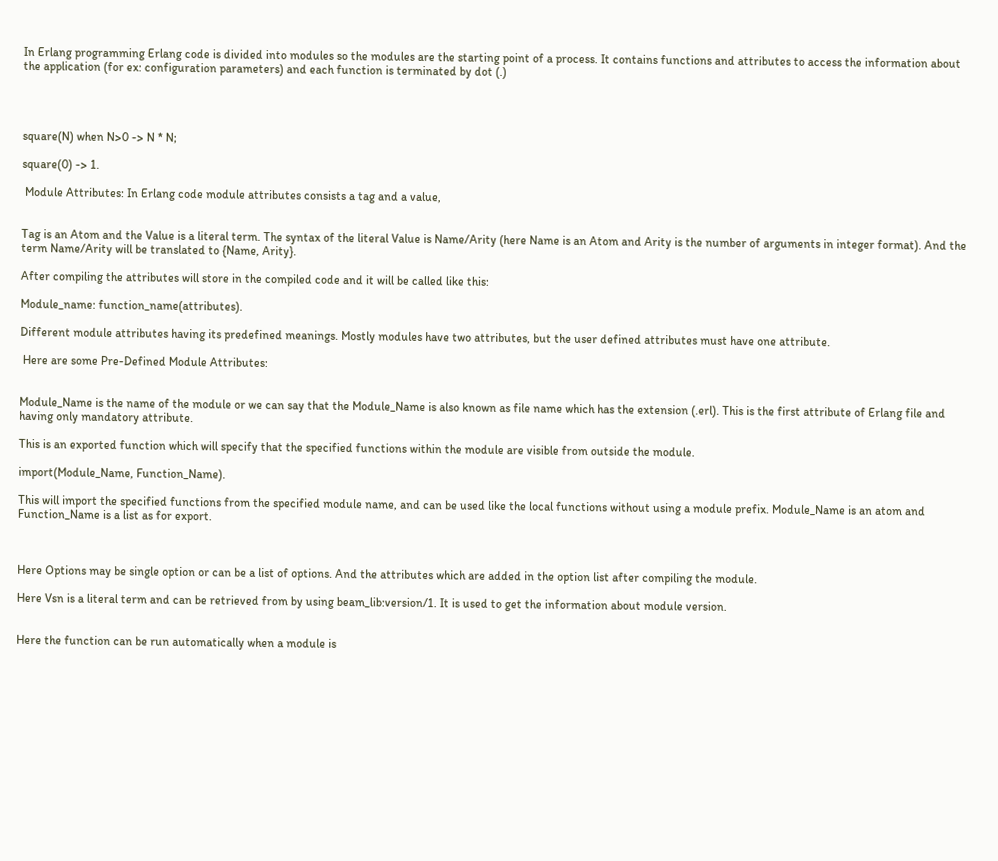In Erlang programming Erlang code is divided into modules so the modules are the starting point of a process. It contains functions and attributes to access the information about the application (for ex: configuration parameters) and each function is terminated by dot (.)




square(N) when N>0 -> N * N;

square(0) -> 1.

 Module Attributes: In Erlang code module attributes consists a tag and a value,


Tag is an Atom and the Value is a literal term. The syntax of the literal Value is Name/Arity (here Name is an Atom and Arity is the number of arguments in integer format). And the term Name/Arity will be translated to {Name, Arity}.

After compiling the attributes will store in the compiled code and it will be called like this:

Module_name: function_name(attributes).

Different module attributes having its predefined meanings. Mostly modules have two attributes, but the user defined attributes must have one attribute.

 Here are some Pre-Defined Module Attributes:


Module_Name is the name of the module or we can say that the Module_Name is also known as file name which has the extension (.erl). This is the first attribute of Erlang file and having only mandatory attribute.

This is an exported function which will specify that the specified functions within the module are visible from outside the module.

import(Module_Name, Function_Name).

This will import the specified functions from the specified module name, and can be used like the local functions without using a module prefix. Module_Name is an atom and Function_Name is a list as for export.



Here Options may be single option or can be a list of options. And the attributes which are added in the option list after compiling the module.

Here Vsn is a literal term and can be retrieved from by using beam_lib:version/1. It is used to get the information about module version.


Here the function can be run automatically when a module is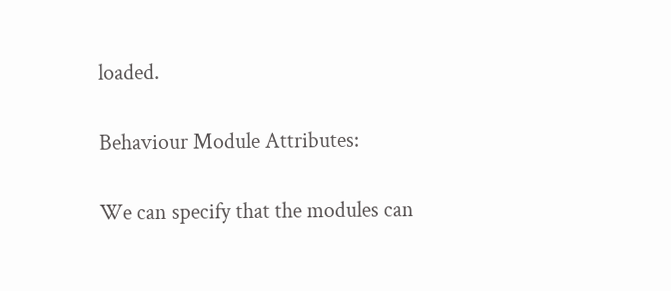loaded.

Behaviour Module Attributes:

We can specify that the modules can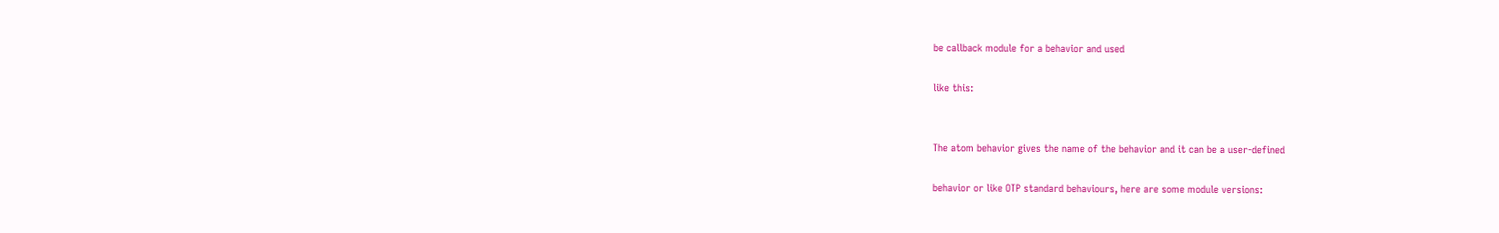be callback module for a behavior and used

like this:


The atom behavior gives the name of the behavior and it can be a user-defined

behavior or like OTP standard behaviours, here are some module versions: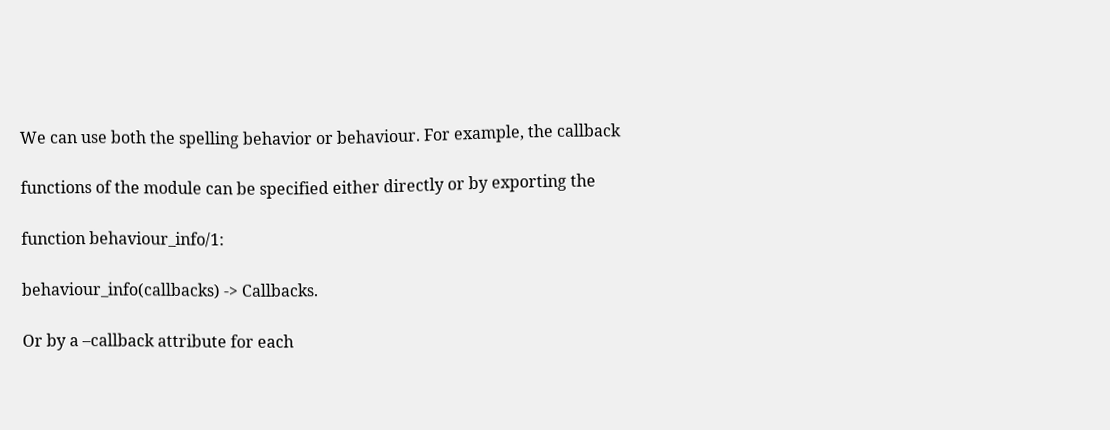We can use both the spelling behavior or behaviour. For example, the callback

functions of the module can be specified either directly or by exporting the

function behaviour_info/1:

behaviour_info(callbacks) -> Callbacks.

Or by a –callback attribute for each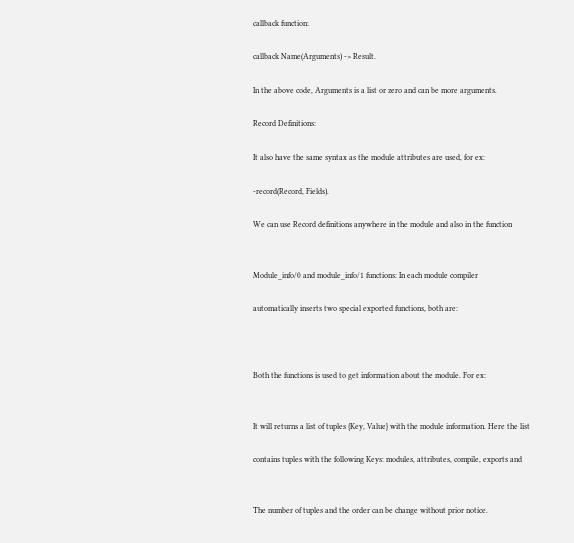callback function:

callback Name(Arguments) -> Result.

In the above code, Arguments is a list or zero and can be more arguments.

Record Definitions:

It also have the same syntax as the module attributes are used, for ex:

-record(Record, Fields).

We can use Record definitions anywhere in the module and also in the function


Module_info/0 and module_info/1 functions: In each module compiler

automatically inserts two special exported functions, both are:



Both the functions is used to get information about the module. For ex:


It will returns a list of tuples {Key, Value} with the module information. Here the list

contains tuples with the following Keys: modules, attributes, compile, exports and


The number of tuples and the order can be change without prior notice.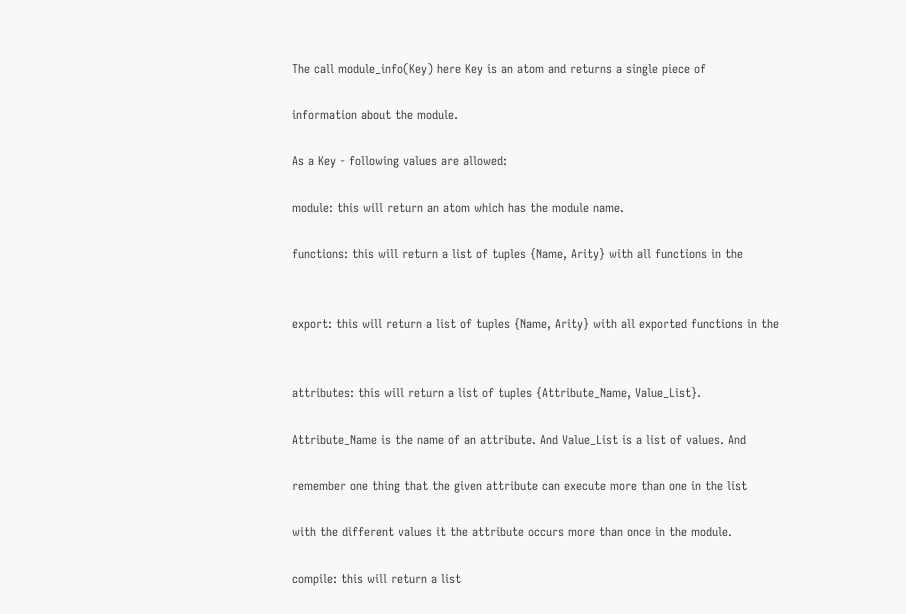The call module_info(Key) here Key is an atom and returns a single piece of

information about the module.

As a Key - following values are allowed:

module: this will return an atom which has the module name.

functions: this will return a list of tuples {Name, Arity} with all functions in the


export: this will return a list of tuples {Name, Arity} with all exported functions in the


attributes: this will return a list of tuples {Attribute_Name, Value_List}.

Attribute_Name is the name of an attribute. And Value_List is a list of values. And

remember one thing that the given attribute can execute more than one in the list

with the different values it the attribute occurs more than once in the module.

compile: this will return a list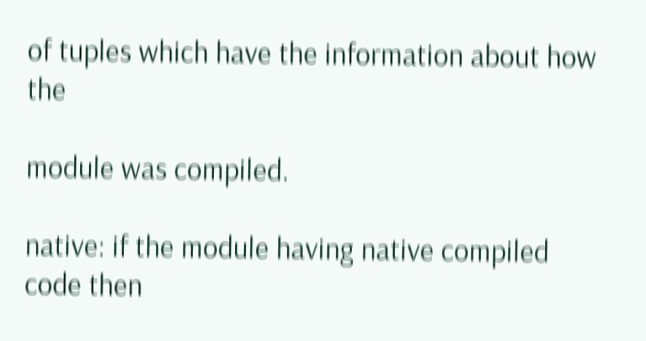of tuples which have the information about how the

module was compiled.

native: if the module having native compiled code then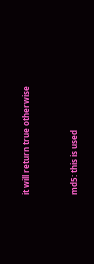it will return true otherwise


md5: this is used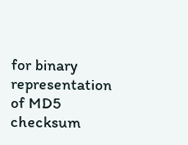for binary representation of MD5 checksum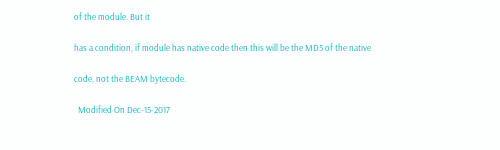of the module. But it

has a condition, if module has native code then this will be the MD5 of the native

code, not the BEAM bytecode.

  Modified On Dec-15-2017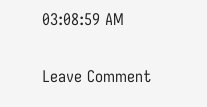03:08:59 AM

Leave Comment